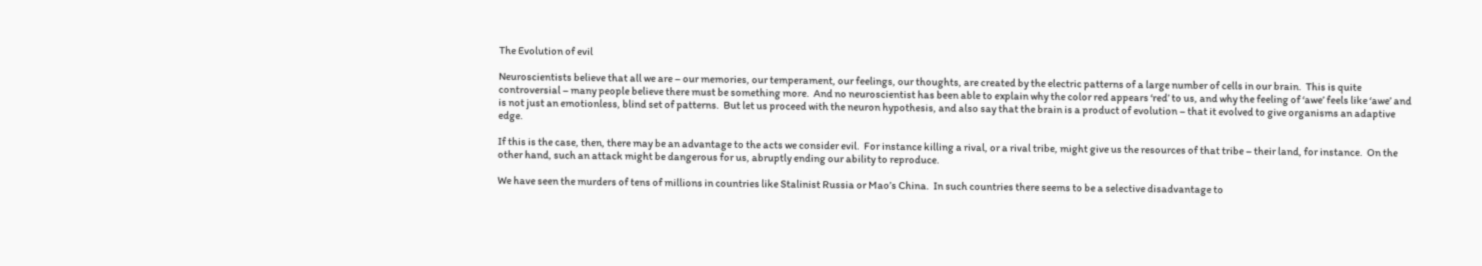The Evolution of evil

Neuroscientists believe that all we are – our memories, our temperament, our feelings, our thoughts, are created by the electric patterns of a large number of cells in our brain.  This is quite controversial – many people believe there must be something more.  And no neuroscientist has been able to explain why the color red appears ‘red’ to us, and why the feeling of ‘awe’ feels like ‘awe’ and is not just an emotionless, blind set of patterns.  But let us proceed with the neuron hypothesis, and also say that the brain is a product of evolution – that it evolved to give organisms an adaptive edge.

If this is the case, then, there may be an advantage to the acts we consider evil.  For instance killing a rival, or a rival tribe, might give us the resources of that tribe – their land, for instance.  On the other hand, such an attack might be dangerous for us, abruptly ending our ability to reproduce.

We have seen the murders of tens of millions in countries like Stalinist Russia or Mao’s China.  In such countries there seems to be a selective disadvantage to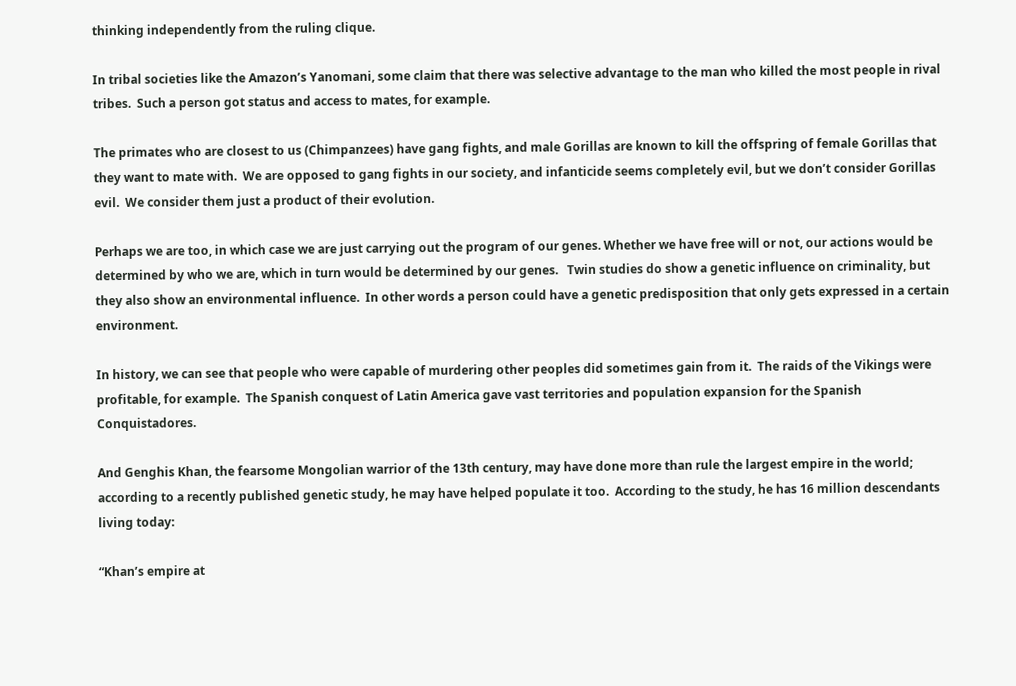thinking independently from the ruling clique.

In tribal societies like the Amazon’s Yanomani, some claim that there was selective advantage to the man who killed the most people in rival tribes.  Such a person got status and access to mates, for example.

The primates who are closest to us (Chimpanzees) have gang fights, and male Gorillas are known to kill the offspring of female Gorillas that they want to mate with.  We are opposed to gang fights in our society, and infanticide seems completely evil, but we don’t consider Gorillas evil.  We consider them just a product of their evolution.

Perhaps we are too, in which case we are just carrying out the program of our genes. Whether we have free will or not, our actions would be determined by who we are, which in turn would be determined by our genes.   Twin studies do show a genetic influence on criminality, but they also show an environmental influence.  In other words a person could have a genetic predisposition that only gets expressed in a certain environment.

In history, we can see that people who were capable of murdering other peoples did sometimes gain from it.  The raids of the Vikings were profitable, for example.  The Spanish conquest of Latin America gave vast territories and population expansion for the Spanish Conquistadores.

And Genghis Khan, the fearsome Mongolian warrior of the 13th century, may have done more than rule the largest empire in the world; according to a recently published genetic study, he may have helped populate it too.  According to the study, he has 16 million descendants living today:

“Khan’s empire at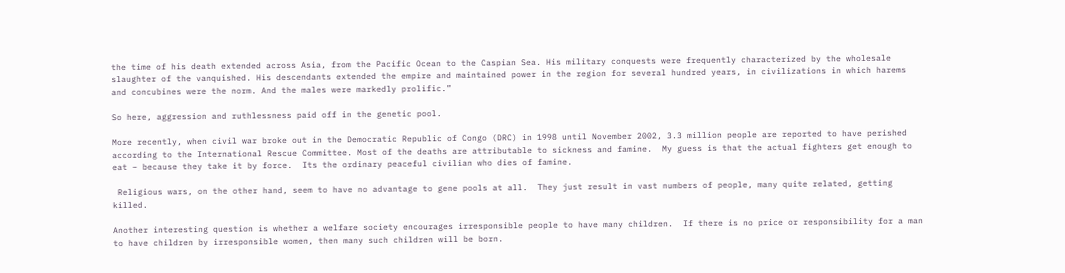the time of his death extended across Asia, from the Pacific Ocean to the Caspian Sea. His military conquests were frequently characterized by the wholesale slaughter of the vanquished. His descendants extended the empire and maintained power in the region for several hundred years, in civilizations in which harems and concubines were the norm. And the males were markedly prolific.”

So here, aggression and ruthlessness paid off in the genetic pool.

More recently, when civil war broke out in the Democratic Republic of Congo (DRC) in 1998 until November 2002, 3.3 million people are reported to have perished according to the International Rescue Committee. Most of the deaths are attributable to sickness and famine.  My guess is that the actual fighters get enough to eat – because they take it by force.  Its the ordinary peaceful civilian who dies of famine.

 Religious wars, on the other hand, seem to have no advantage to gene pools at all.  They just result in vast numbers of people, many quite related, getting killed.

Another interesting question is whether a welfare society encourages irresponsible people to have many children.  If there is no price or responsibility for a man to have children by irresponsible women, then many such children will be born.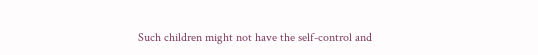Such children might not have the self-control and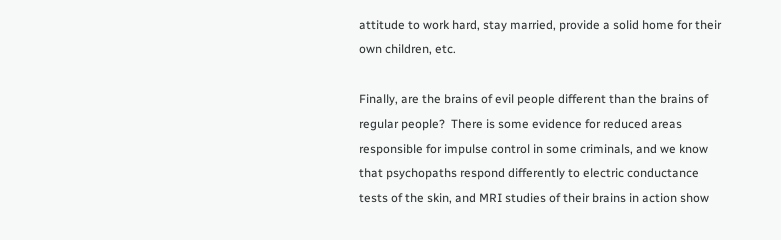attitude to work hard, stay married, provide a solid home for their own children, etc.

Finally, are the brains of evil people different than the brains of regular people?  There is some evidence for reduced areas responsible for impulse control in some criminals, and we know that psychopaths respond differently to electric conductance tests of the skin, and MRI studies of their brains in action show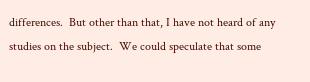differences.  But other than that, I have not heard of any studies on the subject.  We could speculate that some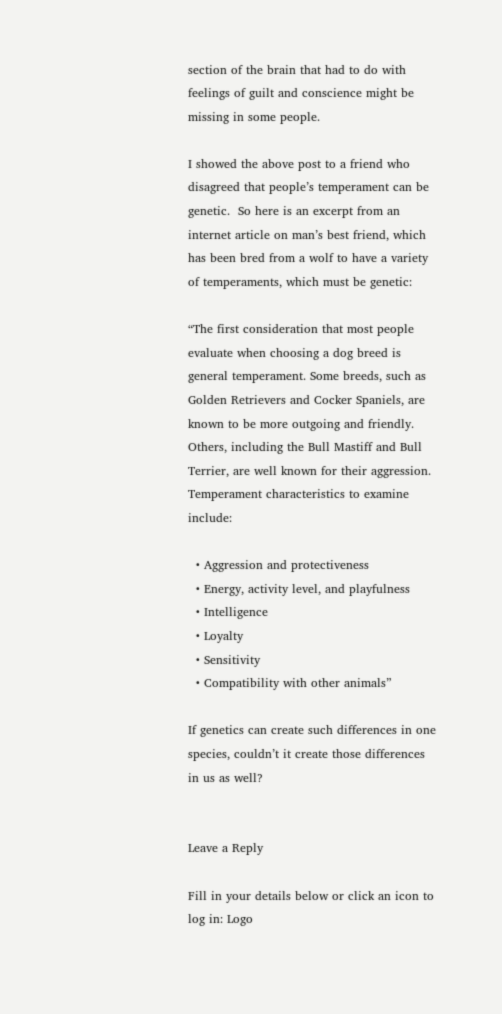section of the brain that had to do with feelings of guilt and conscience might be missing in some people.

I showed the above post to a friend who disagreed that people’s temperament can be genetic.  So here is an excerpt from an internet article on man’s best friend, which has been bred from a wolf to have a variety of temperaments, which must be genetic:

“The first consideration that most people evaluate when choosing a dog breed is general temperament. Some breeds, such as Golden Retrievers and Cocker Spaniels, are known to be more outgoing and friendly. Others, including the Bull Mastiff and Bull Terrier, are well known for their aggression.  Temperament characteristics to examine include:

  • Aggression and protectiveness
  • Energy, activity level, and playfulness
  • Intelligence
  • Loyalty
  • Sensitivity
  • Compatibility with other animals”

If genetics can create such differences in one species, couldn’t it create those differences in us as well?


Leave a Reply

Fill in your details below or click an icon to log in: Logo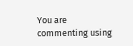You are commenting using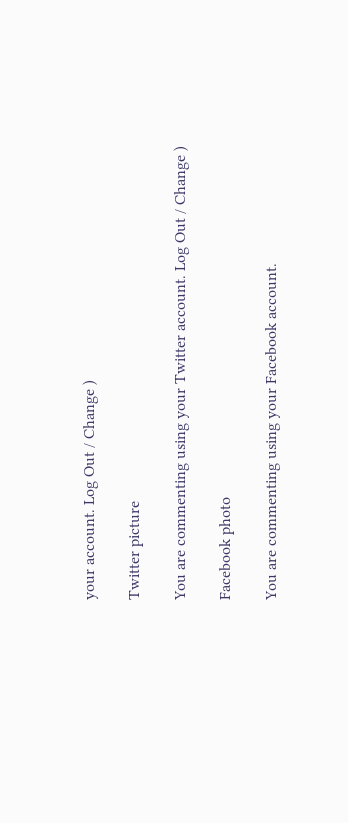your account. Log Out / Change )

Twitter picture

You are commenting using your Twitter account. Log Out / Change )

Facebook photo

You are commenting using your Facebook account.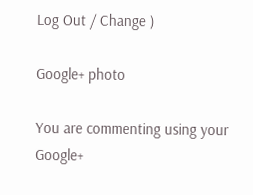Log Out / Change )

Google+ photo

You are commenting using your Google+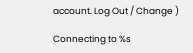account. Log Out / Change )

Connecting to %s